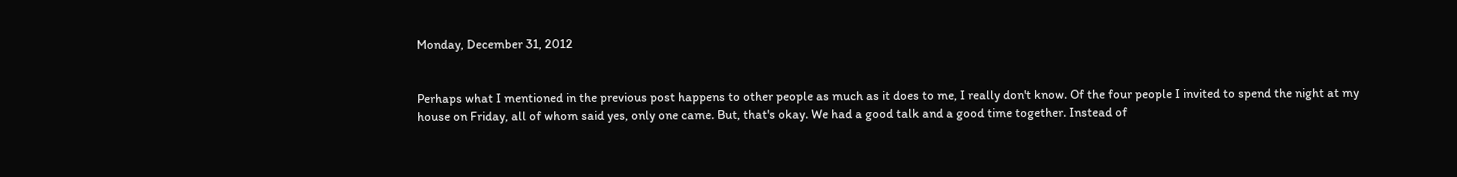Monday, December 31, 2012


Perhaps what I mentioned in the previous post happens to other people as much as it does to me, I really don't know. Of the four people I invited to spend the night at my house on Friday, all of whom said yes, only one came. But, that's okay. We had a good talk and a good time together. Instead of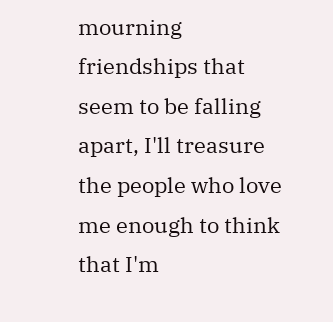mourning friendships that seem to be falling apart, I'll treasure the people who love me enough to think that I'm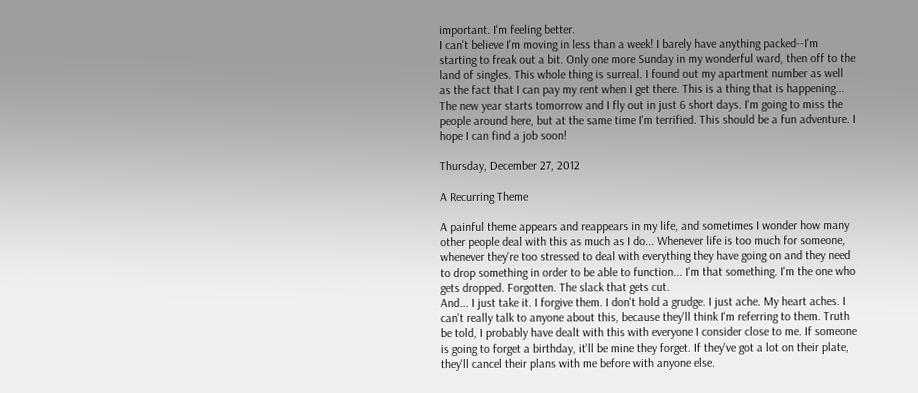important. I'm feeling better.
I can't believe I'm moving in less than a week! I barely have anything packed--I'm starting to freak out a bit. Only one more Sunday in my wonderful ward, then off to the land of singles. This whole thing is surreal. I found out my apartment number as well as the fact that I can pay my rent when I get there. This is a thing that is happening... The new year starts tomorrow and I fly out in just 6 short days. I'm going to miss the people around here, but at the same time I'm terrified. This should be a fun adventure. I hope I can find a job soon!

Thursday, December 27, 2012

A Recurring Theme

A painful theme appears and reappears in my life, and sometimes I wonder how many other people deal with this as much as I do... Whenever life is too much for someone, whenever they're too stressed to deal with everything they have going on and they need to drop something in order to be able to function... I'm that something. I'm the one who gets dropped. Forgotten. The slack that gets cut.
And... I just take it. I forgive them. I don't hold a grudge. I just ache. My heart aches. I can't really talk to anyone about this, because they'll think I'm referring to them. Truth be told, I probably have dealt with this with everyone I consider close to me. If someone is going to forget a birthday, it'll be mine they forget. If they've got a lot on their plate, they'll cancel their plans with me before with anyone else.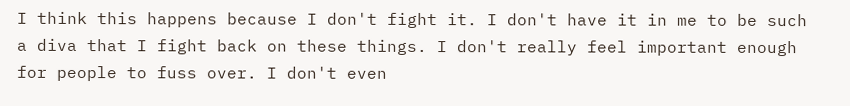I think this happens because I don't fight it. I don't have it in me to be such a diva that I fight back on these things. I don't really feel important enough for people to fuss over. I don't even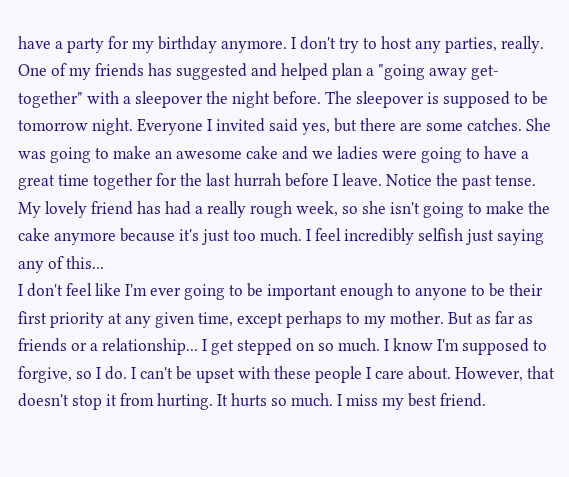have a party for my birthday anymore. I don't try to host any parties, really. One of my friends has suggested and helped plan a "going away get-together" with a sleepover the night before. The sleepover is supposed to be tomorrow night. Everyone I invited said yes, but there are some catches. She was going to make an awesome cake and we ladies were going to have a great time together for the last hurrah before I leave. Notice the past tense. My lovely friend has had a really rough week, so she isn't going to make the cake anymore because it's just too much. I feel incredibly selfish just saying any of this...
I don't feel like I'm ever going to be important enough to anyone to be their first priority at any given time, except perhaps to my mother. But as far as friends or a relationship... I get stepped on so much. I know I'm supposed to forgive, so I do. I can't be upset with these people I care about. However, that doesn't stop it from hurting. It hurts so much. I miss my best friend.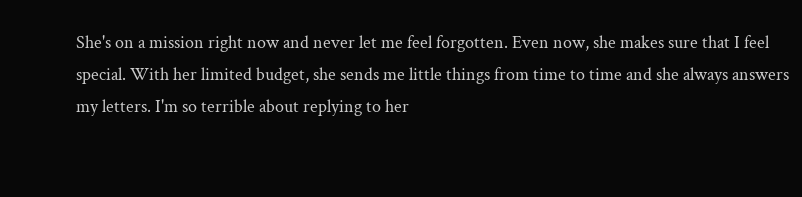She's on a mission right now and never let me feel forgotten. Even now, she makes sure that I feel special. With her limited budget, she sends me little things from time to time and she always answers my letters. I'm so terrible about replying to her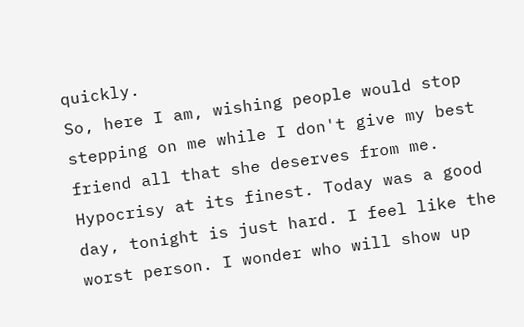quickly.
So, here I am, wishing people would stop stepping on me while I don't give my best friend all that she deserves from me. Hypocrisy at its finest. Today was a good day, tonight is just hard. I feel like the worst person. I wonder who will show up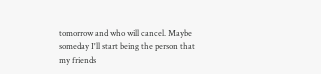tomorrow and who will cancel. Maybe someday I'll start being the person that my friends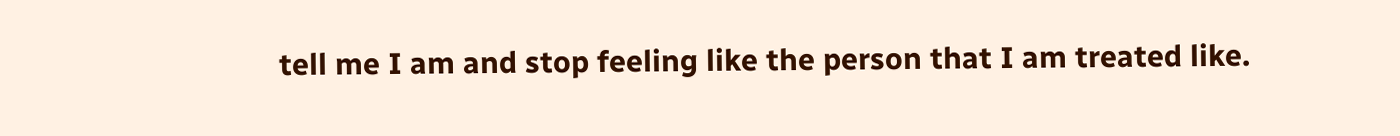tell me I am and stop feeling like the person that I am treated like.